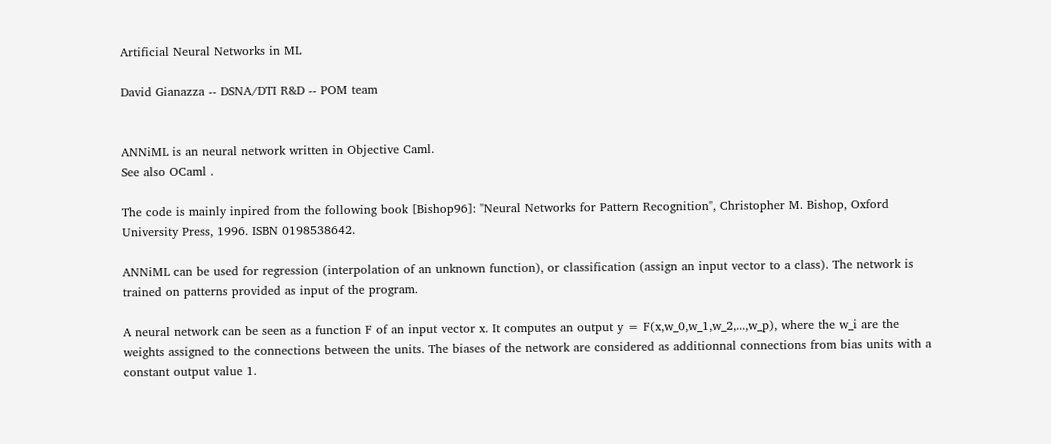Artificial Neural Networks in ML

David Gianazza -- DSNA/DTI R&D -- POM team


ANNiML is an neural network written in Objective Caml.
See also OCaml .

The code is mainly inpired from the following book [Bishop96]: "Neural Networks for Pattern Recognition", Christopher M. Bishop, Oxford University Press, 1996. ISBN 0198538642.

ANNiML can be used for regression (interpolation of an unknown function), or classification (assign an input vector to a class). The network is trained on patterns provided as input of the program.

A neural network can be seen as a function F of an input vector x. It computes an output y = F(x,w_0,w_1,w_2,...,w_p), where the w_i are the weights assigned to the connections between the units. The biases of the network are considered as additionnal connections from bias units with a constant output value 1.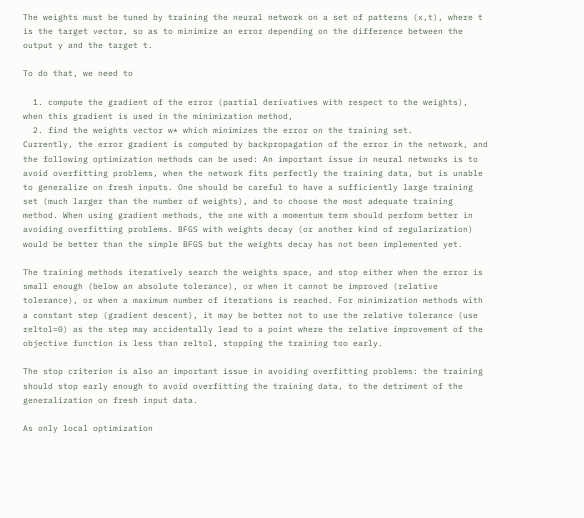The weights must be tuned by training the neural network on a set of patterns (x,t), where t is the target vector, so as to minimize an error depending on the difference between the output y and the target t.

To do that, we need to

  1. compute the gradient of the error (partial derivatives with respect to the weights), when this gradient is used in the minimization method,
  2. find the weights vector w* which minimizes the error on the training set.
Currently, the error gradient is computed by backpropagation of the error in the network, and the following optimization methods can be used: An important issue in neural networks is to avoid overfitting problems, when the network fits perfectly the training data, but is unable to generalize on fresh inputs. One should be careful to have a sufficiently large training set (much larger than the number of weights), and to choose the most adequate training method. When using gradient methods, the one with a momentum term should perform better in avoiding overfitting problems. BFGS with weights decay (or another kind of regularization) would be better than the simple BFGS but the weights decay has not been implemented yet.

The training methods iteratively search the weights space, and stop either when the error is small enough (below an absolute tolerance), or when it cannot be improved (relative tolerance), or when a maximum number of iterations is reached. For minimization methods with a constant step (gradient descent), it may be better not to use the relative tolerance (use reltol=0) as the step may accidentally lead to a point where the relative improvement of the objective function is less than reltol, stopping the training too early.

The stop criterion is also an important issue in avoiding overfitting problems: the training should stop early enough to avoid overfitting the training data, to the detriment of the generalization on fresh input data.

As only local optimization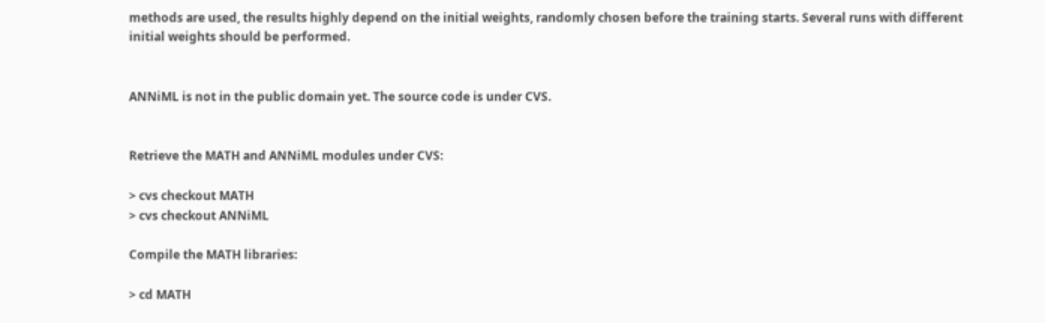methods are used, the results highly depend on the initial weights, randomly chosen before the training starts. Several runs with different initial weights should be performed.


ANNiML is not in the public domain yet. The source code is under CVS.


Retrieve the MATH and ANNiML modules under CVS:

> cvs checkout MATH
> cvs checkout ANNiML

Compile the MATH libraries:

> cd MATH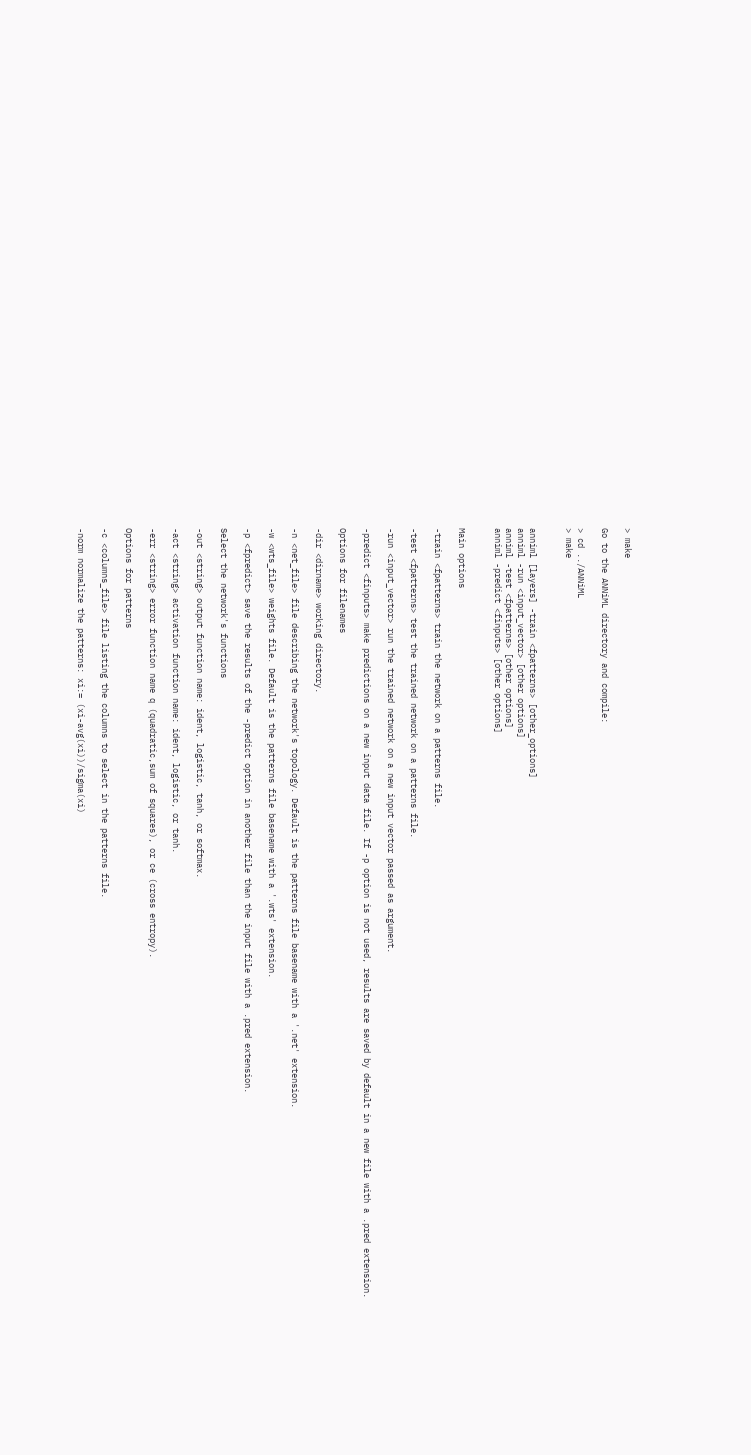> make

Go to the ANNiML directory and compile:

> cd ../ANNiML
> make


anniml [layers] -train <fpatterns> [other_options]
anniml -run <input_vector> [other options]
anniml -test <fpatterns> [other options]
anniml -predict <finputs> [other options]


Main options

-train <fpatterns> train the network on a patterns file.

-test <fpatterns> test the trained network on a patterns file.

-run <input_vector> run the trained network on a new input vector passed as argument.

-predict <finputs> make predictions on a new input data file. If -p option is not used, results are saved by default in a new file with a .pred extension.

Options for filenames

-dir <dirname> working directory.

-n <net_file> file describing the network's topology. Default is the patterns file basename with a '.net' extension.

-w <wts_file> weights file. Default is the patterns file basename with a '.wts' extension.

-p <fpredict> save the results of the -predict option in another file than the input file with a .pred extension.

Select the network's functions

-out <string> output function name: ident, logistic, tanh, or softmax.

-act <string> activation function name: ident, logistic, or tanh.

-err <string> error function name q (quadratic,sum of squares), or ce (cross entropy).

Options for patterns

-c <columns_file> file listing the columns to select in the patterns file.

-norm normalize the patterns: xi:= (xi-avg(xi))/sigma(xi)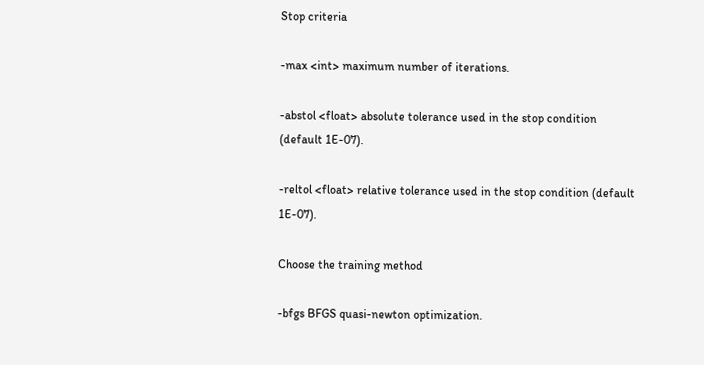Stop criteria

-max <int> maximum number of iterations.

-abstol <float> absolute tolerance used in the stop condition (default 1E-07).

-reltol <float> relative tolerance used in the stop condition (default 1E-07).

Choose the training method

-bfgs BFGS quasi-newton optimization.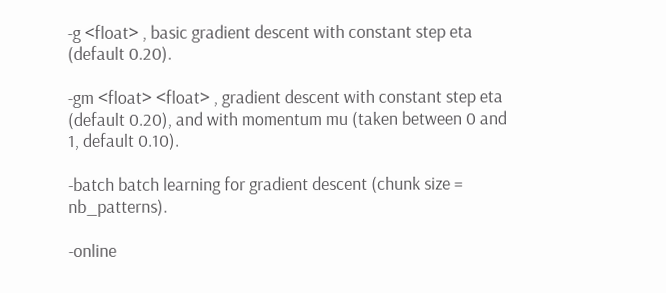-g <float> , basic gradient descent with constant step eta (default 0.20).

-gm <float> <float> , gradient descent with constant step eta (default 0.20), and with momentum mu (taken between 0 and 1, default 0.10).

-batch batch learning for gradient descent (chunk size = nb_patterns).

-online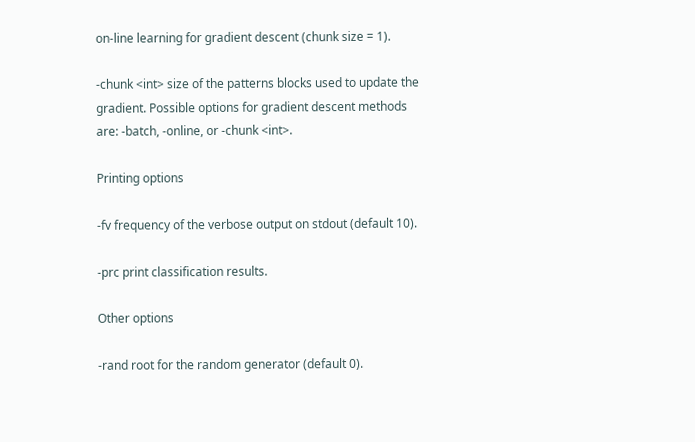on-line learning for gradient descent (chunk size = 1).

-chunk <int> size of the patterns blocks used to update the gradient. Possible options for gradient descent methods are: -batch, -online, or -chunk <int>.

Printing options

-fv frequency of the verbose output on stdout (default 10).

-prc print classification results.

Other options

-rand root for the random generator (default 0).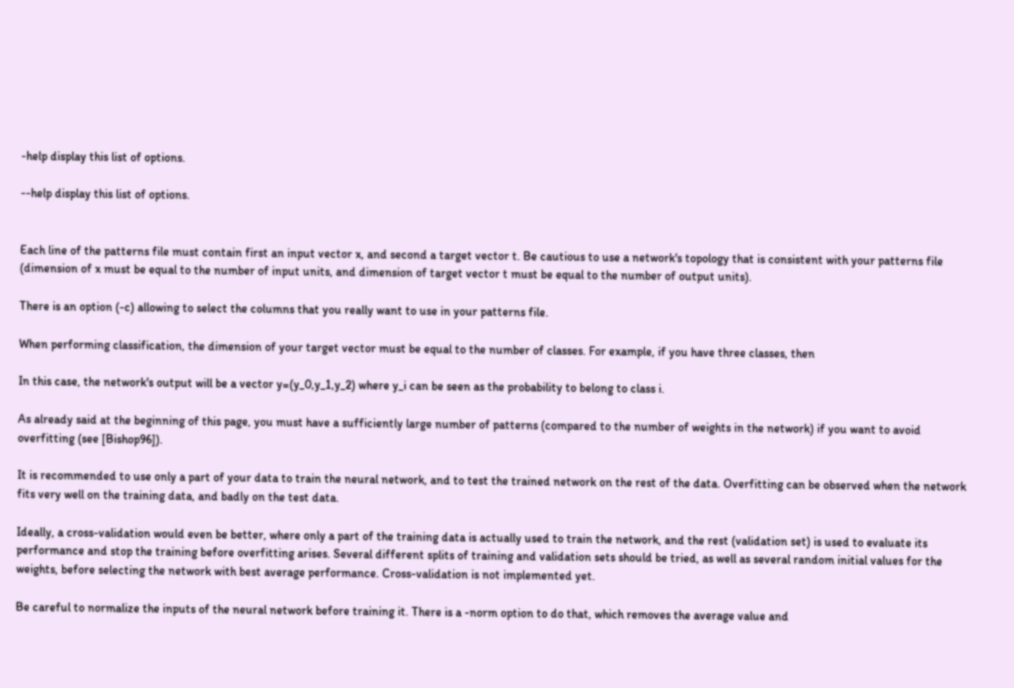-help display this list of options.

--help display this list of options.


Each line of the patterns file must contain first an input vector x, and second a target vector t. Be cautious to use a network's topology that is consistent with your patterns file (dimension of x must be equal to the number of input units, and dimension of target vector t must be equal to the number of output units).

There is an option (-c) allowing to select the columns that you really want to use in your patterns file.

When performing classification, the dimension of your target vector must be equal to the number of classes. For example, if you have three classes, then

In this case, the network's output will be a vector y=(y_0,y_1,y_2) where y_i can be seen as the probability to belong to class i.

As already said at the beginning of this page, you must have a sufficiently large number of patterns (compared to the number of weights in the network) if you want to avoid overfitting (see [Bishop96]).

It is recommended to use only a part of your data to train the neural network, and to test the trained network on the rest of the data. Overfitting can be observed when the network fits very well on the training data, and badly on the test data.

Ideally, a cross-validation would even be better, where only a part of the training data is actually used to train the network, and the rest (validation set) is used to evaluate its performance and stop the training before overfitting arises. Several different splits of training and validation sets should be tried, as well as several random initial values for the weights, before selecting the network with best average performance. Cross-validation is not implemented yet.

Be careful to normalize the inputs of the neural network before training it. There is a -norm option to do that, which removes the average value and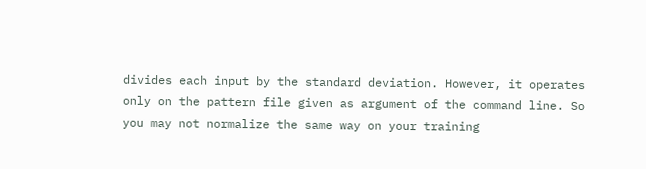divides each input by the standard deviation. However, it operates only on the pattern file given as argument of the command line. So you may not normalize the same way on your training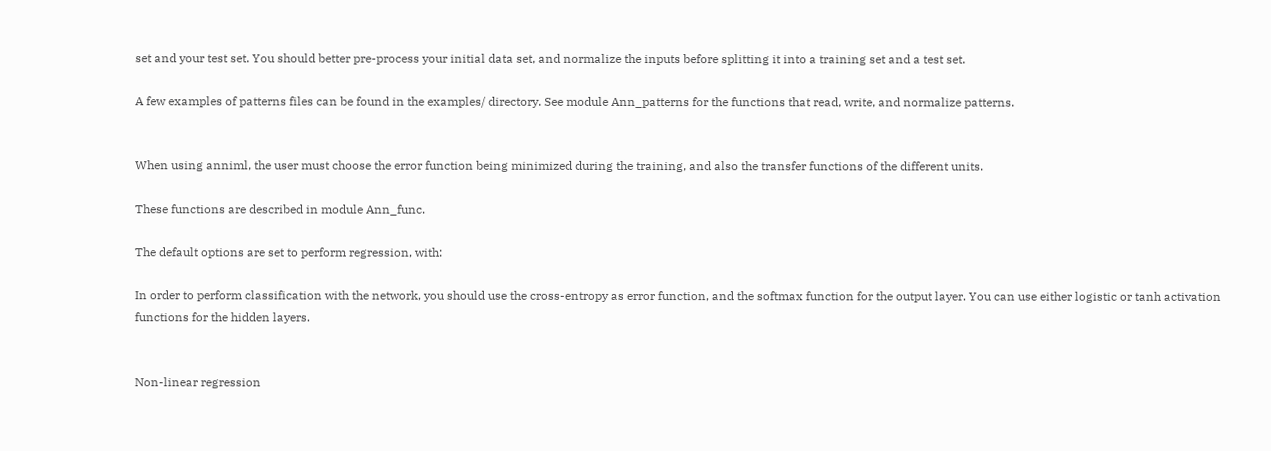set and your test set. You should better pre-process your initial data set, and normalize the inputs before splitting it into a training set and a test set.

A few examples of patterns files can be found in the examples/ directory. See module Ann_patterns for the functions that read, write, and normalize patterns.


When using anniml, the user must choose the error function being minimized during the training, and also the transfer functions of the different units.

These functions are described in module Ann_func.

The default options are set to perform regression, with:

In order to perform classification with the network, you should use the cross-entropy as error function, and the softmax function for the output layer. You can use either logistic or tanh activation functions for the hidden layers.


Non-linear regression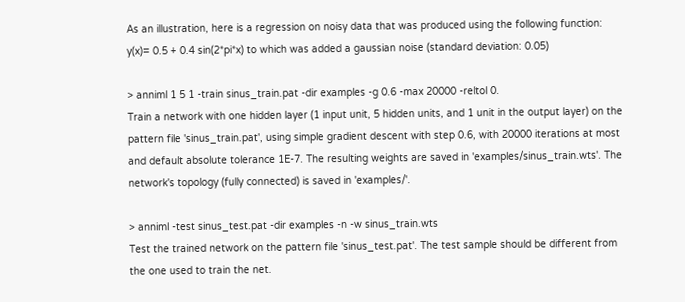As an illustration, here is a regression on noisy data that was produced using the following function: y(x)= 0.5 + 0.4 sin(2*pi*x) to which was added a gaussian noise (standard deviation: 0.05)

> anniml 1 5 1 -train sinus_train.pat -dir examples -g 0.6 -max 20000 -reltol 0.
Train a network with one hidden layer (1 input unit, 5 hidden units, and 1 unit in the output layer) on the pattern file 'sinus_train.pat', using simple gradient descent with step 0.6, with 20000 iterations at most and default absolute tolerance 1E-7. The resulting weights are saved in 'examples/sinus_train.wts'. The network's topology (fully connected) is saved in 'examples/'.

> anniml -test sinus_test.pat -dir examples -n -w sinus_train.wts
Test the trained network on the pattern file 'sinus_test.pat'. The test sample should be different from the one used to train the net.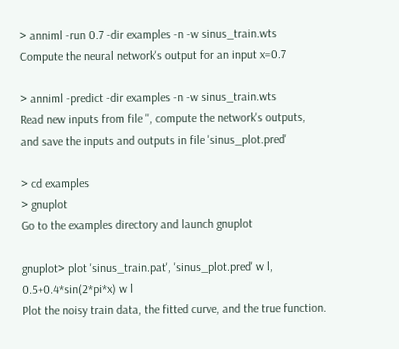> anniml -run 0.7 -dir examples -n -w sinus_train.wts
Compute the neural network's output for an input x=0.7

> anniml -predict -dir examples -n -w sinus_train.wts
Read new inputs from file '', compute the network's outputs, and save the inputs and outputs in file 'sinus_plot.pred'

> cd examples
> gnuplot
Go to the examples directory and launch gnuplot

gnuplot> plot 'sinus_train.pat', 'sinus_plot.pred' w l, 0.5+0.4*sin(2*pi*x) w l
Plot the noisy train data, the fitted curve, and the true function.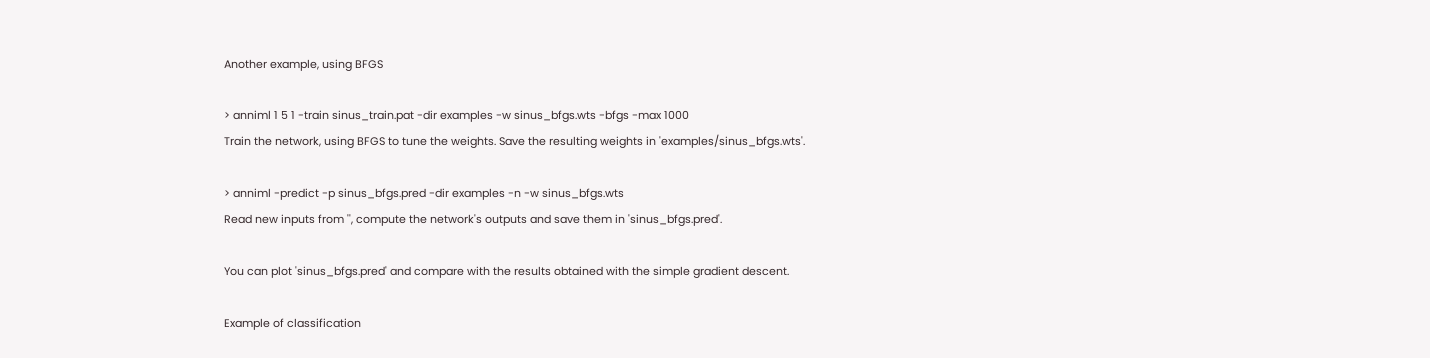Another example, using BFGS

> anniml 1 5 1 -train sinus_train.pat -dir examples -w sinus_bfgs.wts -bfgs -max 1000
Train the network, using BFGS to tune the weights. Save the resulting weights in 'examples/sinus_bfgs.wts'.

> anniml -predict -p sinus_bfgs.pred -dir examples -n -w sinus_bfgs.wts
Read new inputs from '', compute the network's outputs and save them in 'sinus_bfgs.pred'.

You can plot 'sinus_bfgs.pred' and compare with the results obtained with the simple gradient descent.

Example of classification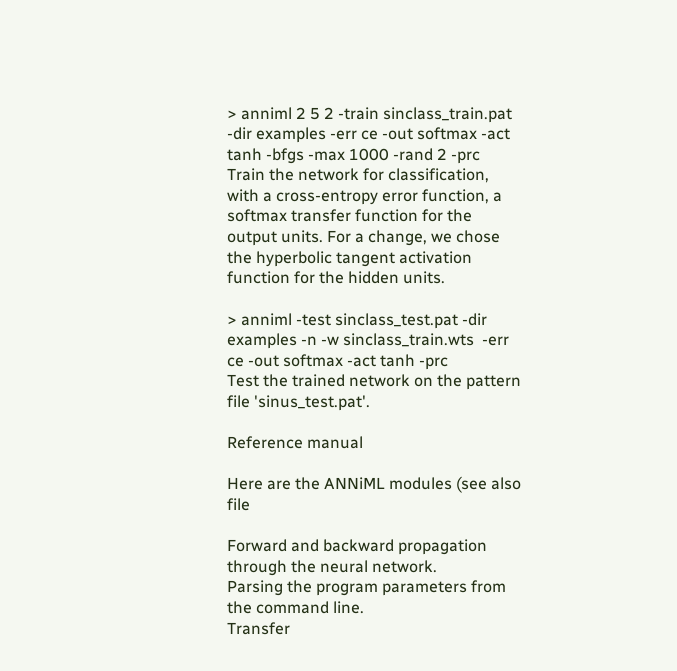> anniml 2 5 2 -train sinclass_train.pat -dir examples -err ce -out softmax -act tanh -bfgs -max 1000 -rand 2 -prc
Train the network for classification, with a cross-entropy error function, a softmax transfer function for the output units. For a change, we chose the hyperbolic tangent activation function for the hidden units.

> anniml -test sinclass_test.pat -dir examples -n -w sinclass_train.wts  -err ce -out softmax -act tanh -prc
Test the trained network on the pattern file 'sinus_test.pat'.

Reference manual

Here are the ANNiML modules (see also file

Forward and backward propagation through the neural network.
Parsing the program parameters from the command line.
Transfer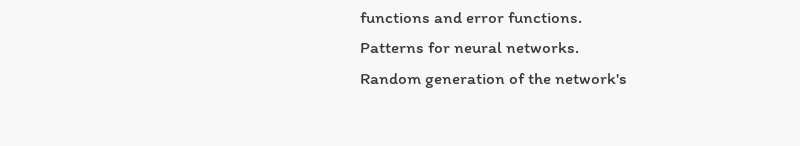functions and error functions.
Patterns for neural networks.
Random generation of the network's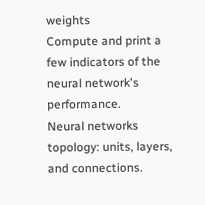weights
Compute and print a few indicators of the neural network's performance.
Neural networks topology: units, layers, and connections.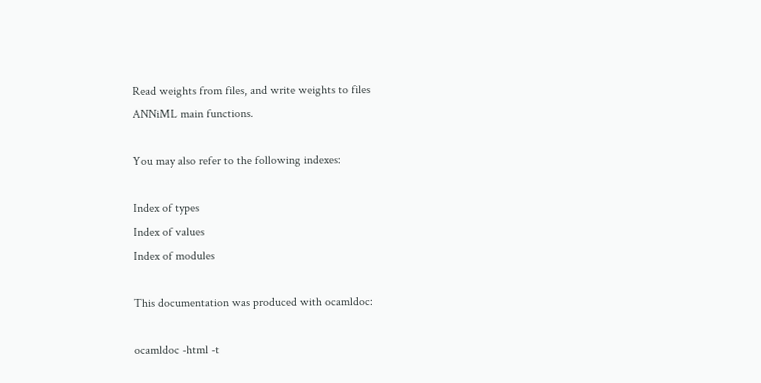Read weights from files, and write weights to files
ANNiML main functions.

You may also refer to the following indexes:

Index of types
Index of values
Index of modules

This documentation was produced with ocamldoc:

ocamldoc -html -t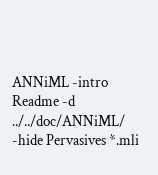ANNiML -intro Readme -d ../../doc/ANNiML/ -hide Pervasives *.mli